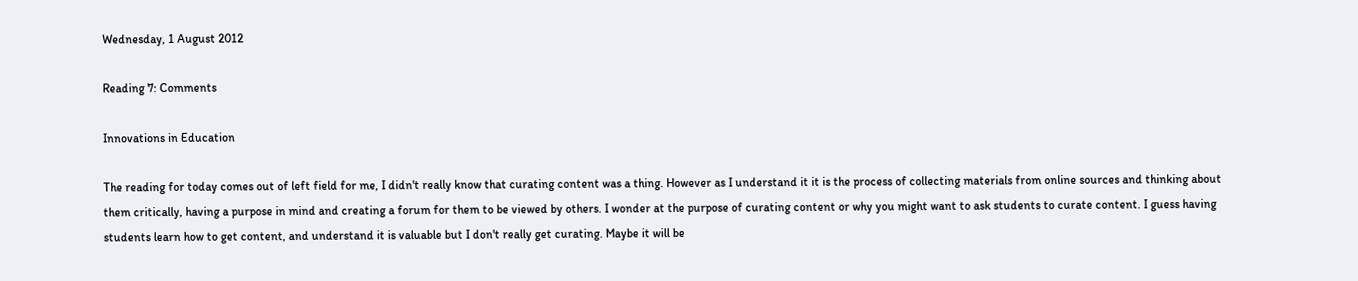Wednesday, 1 August 2012

Reading 7: Comments

Innovations in Education

The reading for today comes out of left field for me, I didn't really know that curating content was a thing. However as I understand it it is the process of collecting materials from online sources and thinking about them critically, having a purpose in mind and creating a forum for them to be viewed by others. I wonder at the purpose of curating content or why you might want to ask students to curate content. I guess having students learn how to get content, and understand it is valuable but I don't really get curating. Maybe it will be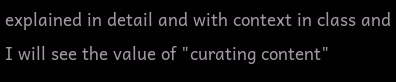explained in detail and with context in class and I will see the value of "curating content"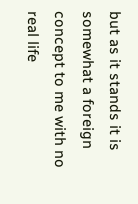but as it stands it is somewhat a foreign concept to me with no real life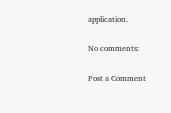application.

No comments:

Post a Comment